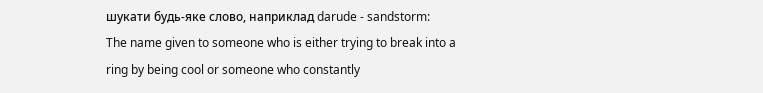шукати будь-яке слово, наприклад darude - sandstorm:
The name given to someone who is either trying to break into a ring by being cool or someone who constantly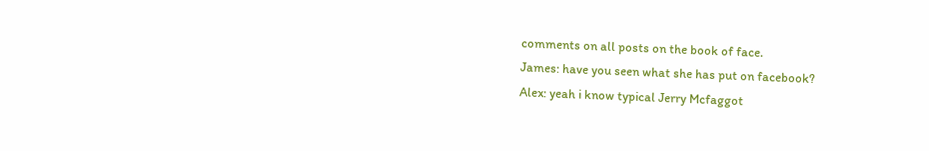comments on all posts on the book of face.
James: have you seen what she has put on facebook?
Alex: yeah i know typical Jerry Mcfaggot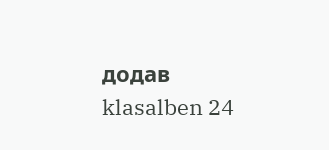додав klasalben 24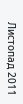Листопад 2011